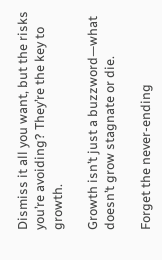Dismiss it all you want, but the risks you’re avoiding? They’re the key to growth.

Growth isn’t just a buzzword—what doesn’t grow stagnate or die.

Forget the never-ending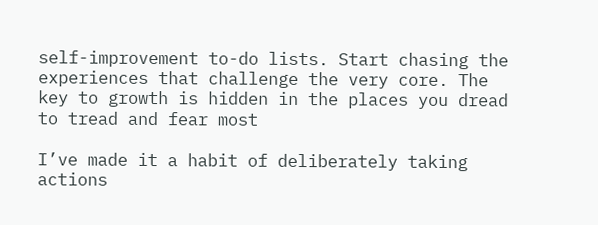self-improvement to-do lists. Start chasing the experiences that challenge the very core. The key to growth is hidden in the places you dread to tread and fear most

I’ve made it a habit of deliberately taking actions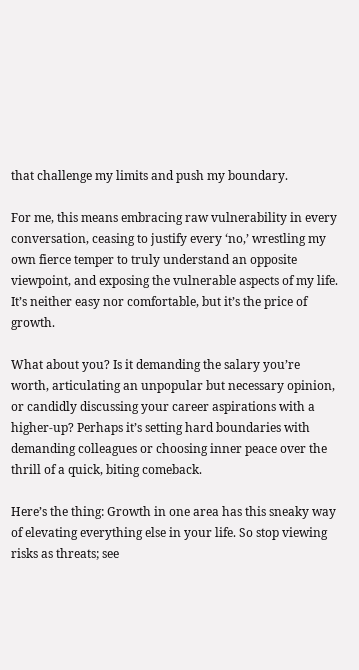that challenge my limits and push my boundary.

For me, this means embracing raw vulnerability in every conversation, ceasing to justify every ‘no,’ wrestling my own fierce temper to truly understand an opposite viewpoint, and exposing the vulnerable aspects of my life. It’s neither easy nor comfortable, but it’s the price of growth.

What about you? Is it demanding the salary you’re worth, articulating an unpopular but necessary opinion, or candidly discussing your career aspirations with a higher-up? Perhaps it’s setting hard boundaries with demanding colleagues or choosing inner peace over the thrill of a quick, biting comeback.

Here’s the thing: Growth in one area has this sneaky way of elevating everything else in your life. So stop viewing risks as threats; see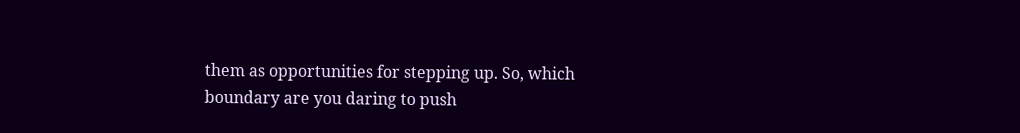them as opportunities for stepping up. So, which boundary are you daring to push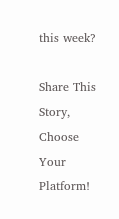this week?

Share This Story, Choose Your Platform!